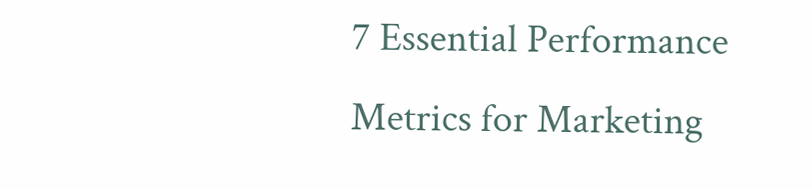7 Essential Performance Metrics for Marketing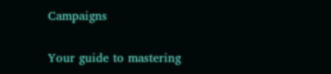Campaigns

Your guide to mastering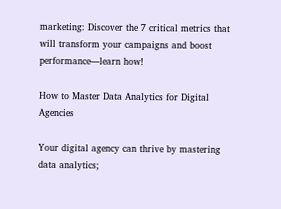marketing: Discover the 7 critical metrics that will transform your campaigns and boost performance—learn how!

How to Master Data Analytics for Digital Agencies

Your digital agency can thrive by mastering data analytics;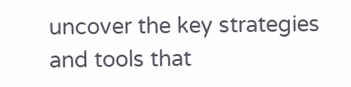uncover the key strategies and tools that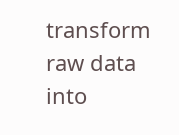transform raw data into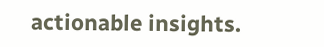actionable insights.